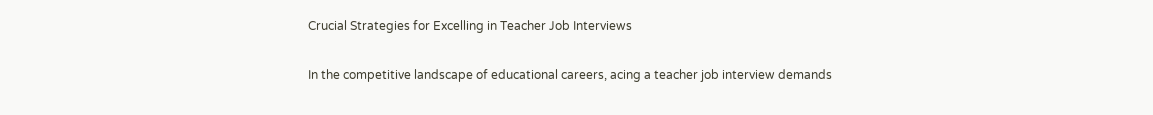Crucial Strategies for Excelling in Teacher Job Interviews

In the competitive landscape of educational careers, acing a teacher job interview demands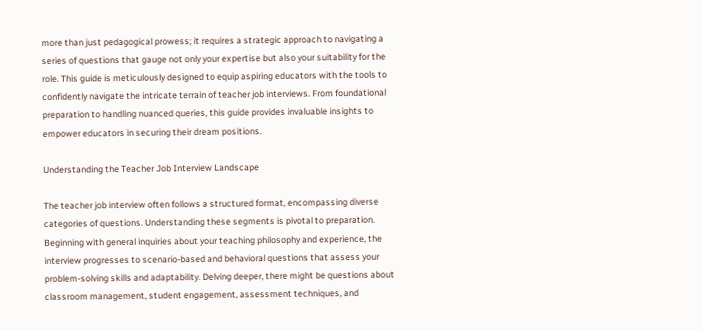more than just pedagogical prowess; it requires a strategic approach to navigating a series of questions that gauge not only your expertise but also your suitability for the role. This guide is meticulously designed to equip aspiring educators with the tools to confidently navigate the intricate terrain of teacher job interviews. From foundational preparation to handling nuanced queries, this guide provides invaluable insights to empower educators in securing their dream positions.

Understanding the Teacher Job Interview Landscape

The teacher job interview often follows a structured format, encompassing diverse categories of questions. Understanding these segments is pivotal to preparation. Beginning with general inquiries about your teaching philosophy and experience, the interview progresses to scenario-based and behavioral questions that assess your problem-solving skills and adaptability. Delving deeper, there might be questions about classroom management, student engagement, assessment techniques, and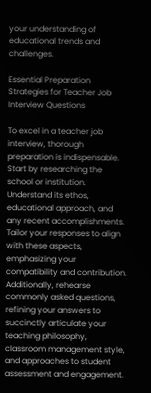your understanding of educational trends and challenges.

Essential Preparation Strategies for Teacher Job Interview Questions

To excel in a teacher job interview, thorough preparation is indispensable. Start by researching the school or institution. Understand its ethos, educational approach, and any recent accomplishments. Tailor your responses to align with these aspects, emphasizing your compatibility and contribution. Additionally, rehearse commonly asked questions, refining your answers to succinctly articulate your teaching philosophy, classroom management style, and approaches to student assessment and engagement.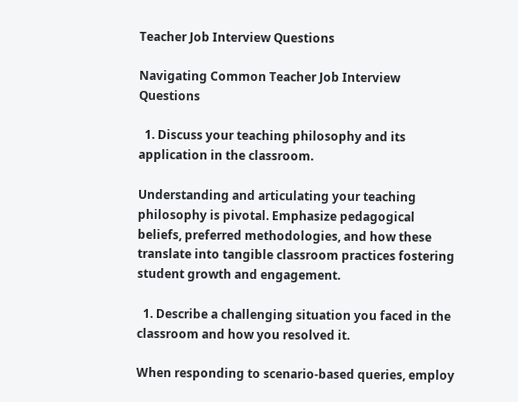Teacher Job Interview Questions

Navigating Common Teacher Job Interview Questions

  1. Discuss your teaching philosophy and its application in the classroom.

Understanding and articulating your teaching philosophy is pivotal. Emphasize pedagogical beliefs, preferred methodologies, and how these translate into tangible classroom practices fostering student growth and engagement.

  1. Describe a challenging situation you faced in the classroom and how you resolved it.

When responding to scenario-based queries, employ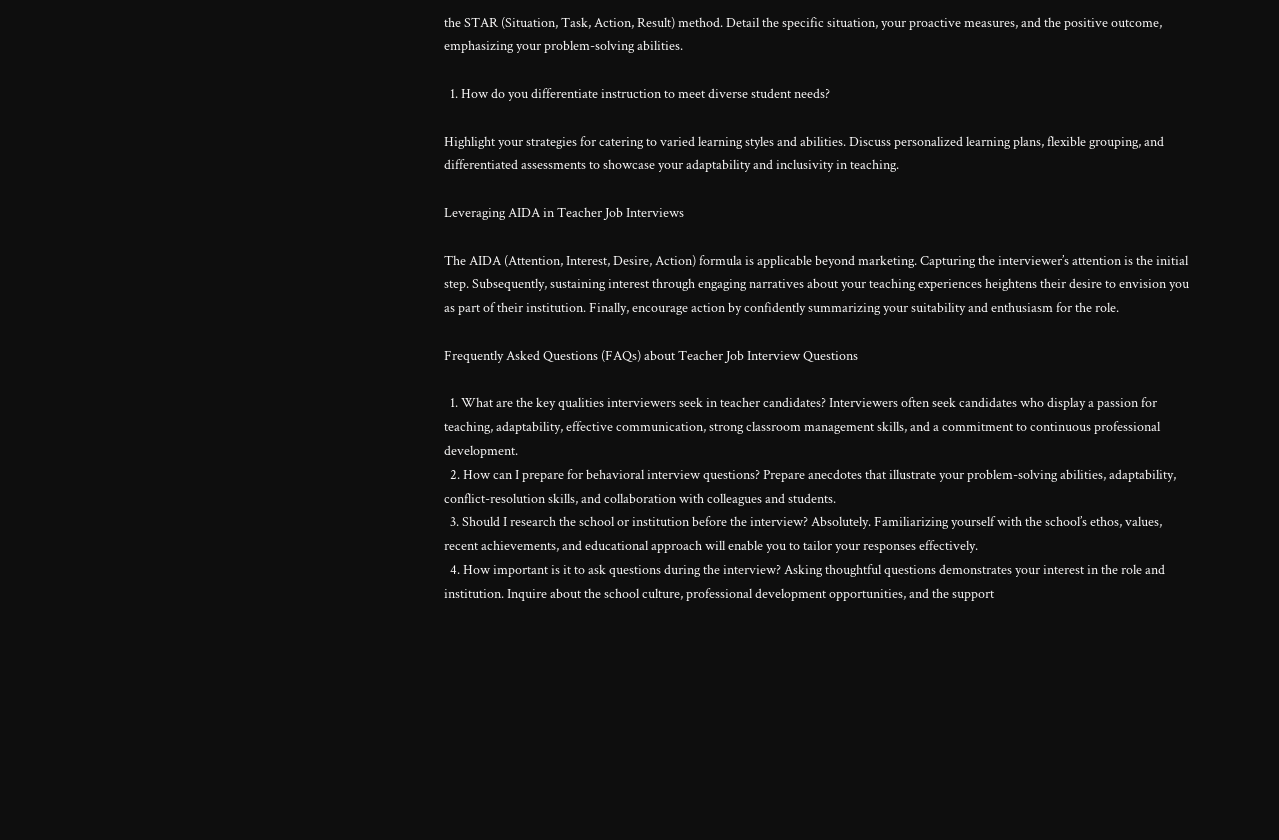the STAR (Situation, Task, Action, Result) method. Detail the specific situation, your proactive measures, and the positive outcome, emphasizing your problem-solving abilities.

  1. How do you differentiate instruction to meet diverse student needs?

Highlight your strategies for catering to varied learning styles and abilities. Discuss personalized learning plans, flexible grouping, and differentiated assessments to showcase your adaptability and inclusivity in teaching.

Leveraging AIDA in Teacher Job Interviews

The AIDA (Attention, Interest, Desire, Action) formula is applicable beyond marketing. Capturing the interviewer’s attention is the initial step. Subsequently, sustaining interest through engaging narratives about your teaching experiences heightens their desire to envision you as part of their institution. Finally, encourage action by confidently summarizing your suitability and enthusiasm for the role.

Frequently Asked Questions (FAQs) about Teacher Job Interview Questions

  1. What are the key qualities interviewers seek in teacher candidates? Interviewers often seek candidates who display a passion for teaching, adaptability, effective communication, strong classroom management skills, and a commitment to continuous professional development.
  2. How can I prepare for behavioral interview questions? Prepare anecdotes that illustrate your problem-solving abilities, adaptability, conflict-resolution skills, and collaboration with colleagues and students.
  3. Should I research the school or institution before the interview? Absolutely. Familiarizing yourself with the school’s ethos, values, recent achievements, and educational approach will enable you to tailor your responses effectively.
  4. How important is it to ask questions during the interview? Asking thoughtful questions demonstrates your interest in the role and institution. Inquire about the school culture, professional development opportunities, and the support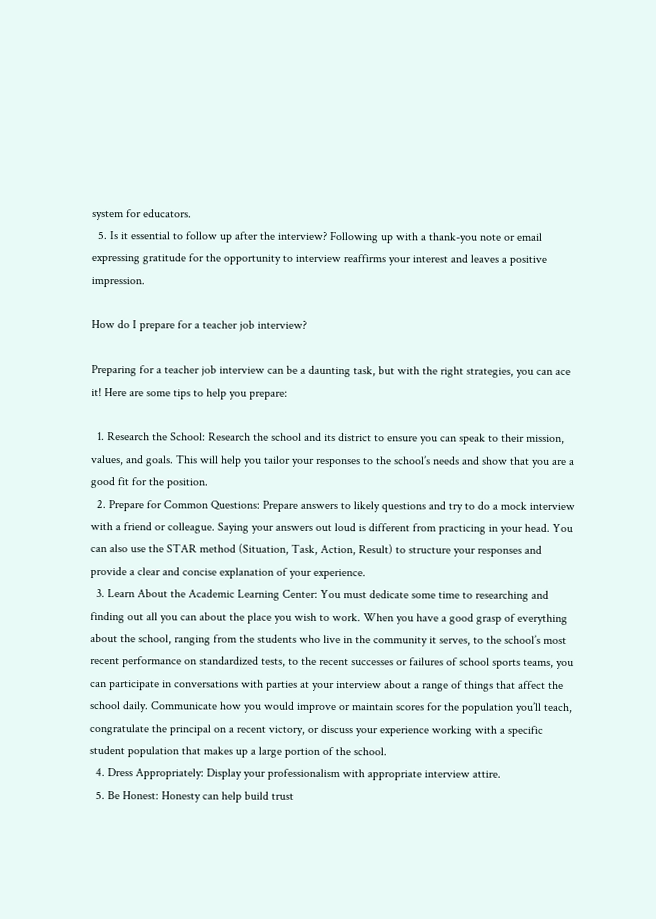system for educators.
  5. Is it essential to follow up after the interview? Following up with a thank-you note or email expressing gratitude for the opportunity to interview reaffirms your interest and leaves a positive impression.

How do I prepare for a teacher job interview?

Preparing for a teacher job interview can be a daunting task, but with the right strategies, you can ace it! Here are some tips to help you prepare:

  1. Research the School: Research the school and its district to ensure you can speak to their mission, values, and goals. This will help you tailor your responses to the school’s needs and show that you are a good fit for the position.
  2. Prepare for Common Questions: Prepare answers to likely questions and try to do a mock interview with a friend or colleague. Saying your answers out loud is different from practicing in your head. You can also use the STAR method (Situation, Task, Action, Result) to structure your responses and provide a clear and concise explanation of your experience.
  3. Learn About the Academic Learning Center: You must dedicate some time to researching and finding out all you can about the place you wish to work. When you have a good grasp of everything about the school, ranging from the students who live in the community it serves, to the school’s most recent performance on standardized tests, to the recent successes or failures of school sports teams, you can participate in conversations with parties at your interview about a range of things that affect the school daily. Communicate how you would improve or maintain scores for the population you’ll teach, congratulate the principal on a recent victory, or discuss your experience working with a specific student population that makes up a large portion of the school.
  4. Dress Appropriately: Display your professionalism with appropriate interview attire.
  5. Be Honest: Honesty can help build trust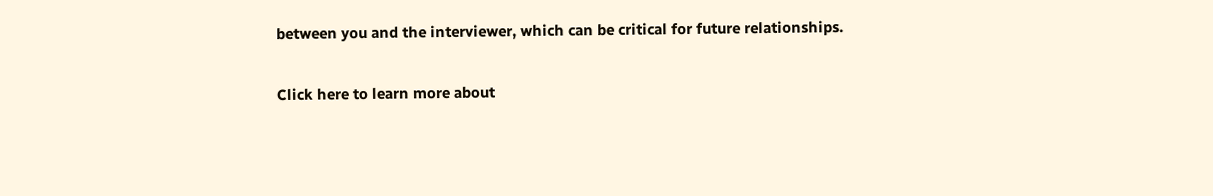between you and the interviewer, which can be critical for future relationships.

Click here to learn more about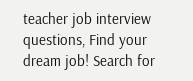teacher job interview questions, Find your dream job! Search for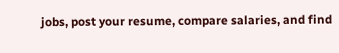jobs, post your resume, compare salaries, and find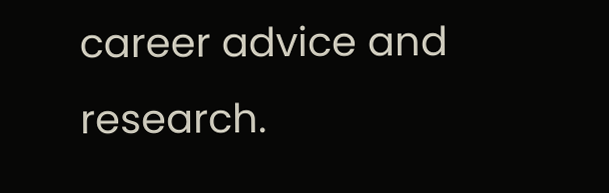career advice and research.